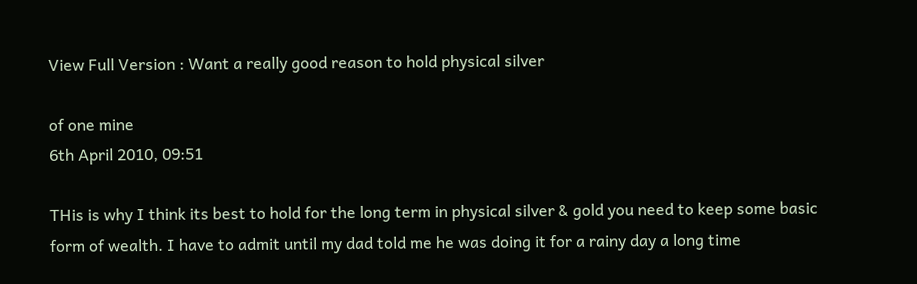View Full Version : Want a really good reason to hold physical silver

of one mine
6th April 2010, 09:51

THis is why I think its best to hold for the long term in physical silver & gold you need to keep some basic form of wealth. I have to admit until my dad told me he was doing it for a rainy day a long time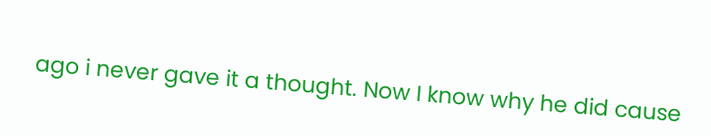ago i never gave it a thought. Now I know why he did cause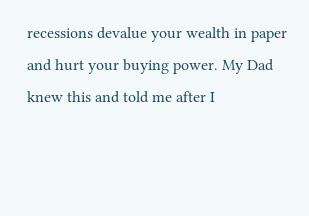recessions devalue your wealth in paper and hurt your buying power. My Dad knew this and told me after I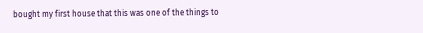bought my first house that this was one of the things to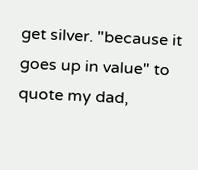get silver. "because it goes up in value" to quote my dad,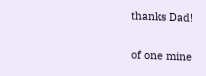thanks Dad!

of one mine